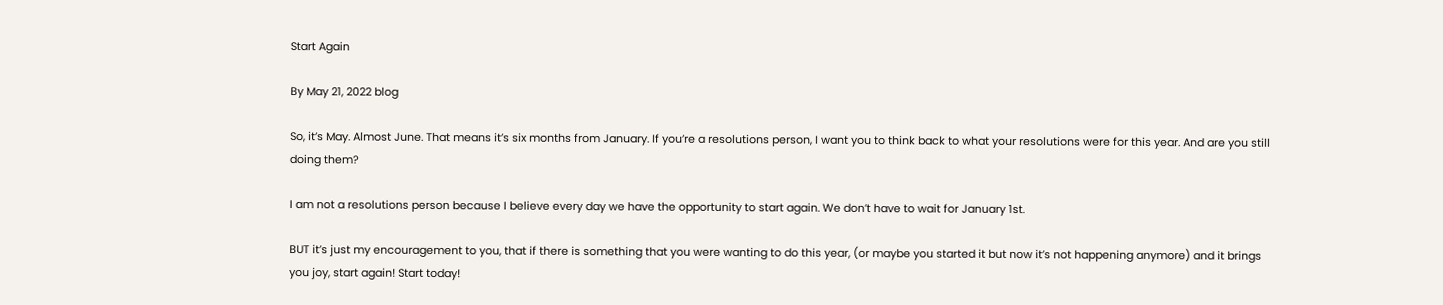Start Again

By May 21, 2022 blog

So, it’s May. Almost June. That means it’s six months from January. If you’re a resolutions person, I want you to think back to what your resolutions were for this year. And are you still doing them?

I am not a resolutions person because I believe every day we have the opportunity to start again. We don’t have to wait for January 1st.

BUT it’s just my encouragement to you, that if there is something that you were wanting to do this year, (or maybe you started it but now it’s not happening anymore) and it brings you joy, start again! Start today!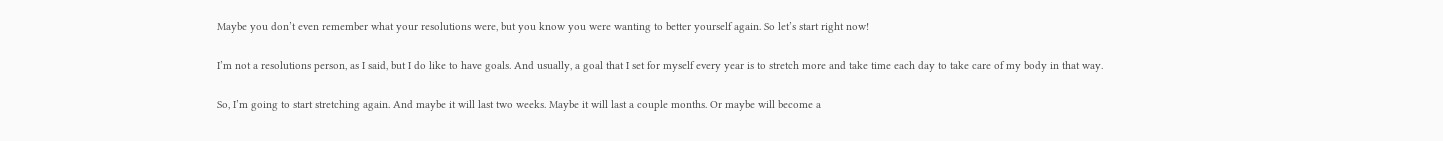Maybe you don’t even remember what your resolutions were, but you know you were wanting to better yourself again. So let’s start right now!

I’m not a resolutions person, as I said, but I do like to have goals. And usually, a goal that I set for myself every year is to stretch more and take time each day to take care of my body in that way.

So, I’m going to start stretching again. And maybe it will last two weeks. Maybe it will last a couple months. Or maybe will become a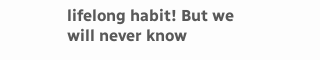lifelong habit! But we will never know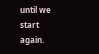until we start again.